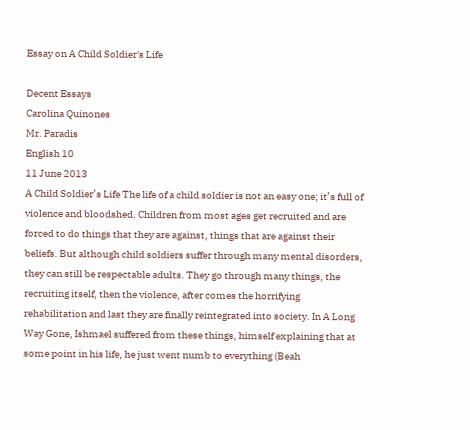Essay on A Child Soldier's Life

Decent Essays
Carolina Quinones
Mr. Paradis
English 10
11 June 2013
A Child Soldier’s Life The life of a child soldier is not an easy one; it’s full of violence and bloodshed. Children from most ages get recruited and are forced to do things that they are against, things that are against their beliefs. But although child soldiers suffer through many mental disorders, they can still be respectable adults. They go through many things, the recruiting itself, then the violence, after comes the horrifying rehabilitation and last they are finally reintegrated into society. In A Long Way Gone, Ishmael suffered from these things, himself explaining that at some point in his life, he just went numb to everything (Beah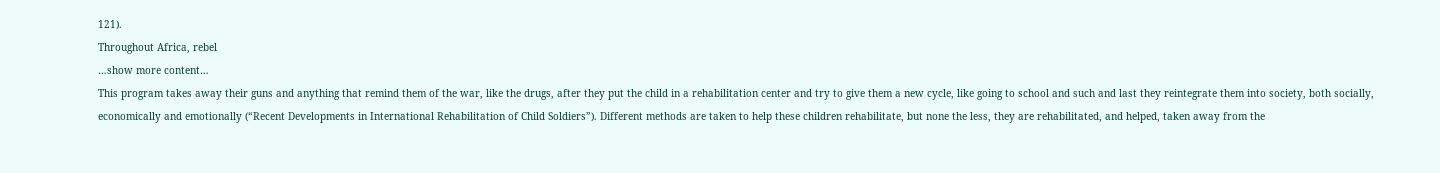121).
Throughout Africa, rebel
…show more content…
This program takes away their guns and anything that remind them of the war, like the drugs, after they put the child in a rehabilitation center and try to give them a new cycle, like going to school and such and last they reintegrate them into society, both socially, economically and emotionally (“Recent Developments in International Rehabilitation of Child Soldiers”). Different methods are taken to help these children rehabilitate, but none the less, they are rehabilitated, and helped, taken away from the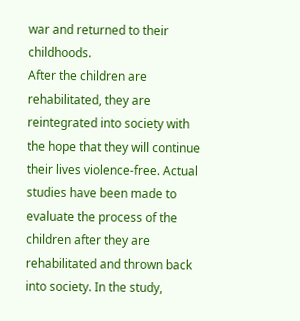war and returned to their childhoods.
After the children are rehabilitated, they are reintegrated into society with the hope that they will continue their lives violence-free. Actual studies have been made to evaluate the process of the children after they are rehabilitated and thrown back into society. In the study,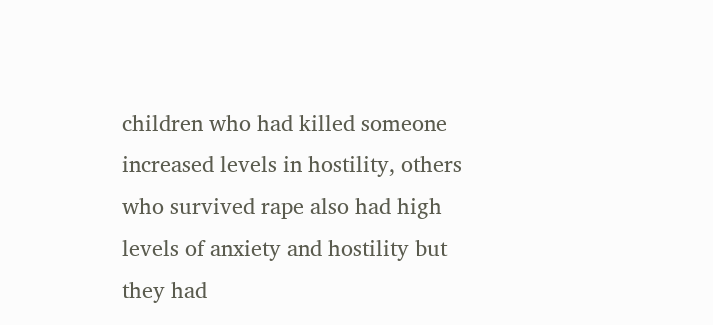children who had killed someone increased levels in hostility, others who survived rape also had high levels of anxiety and hostility but they had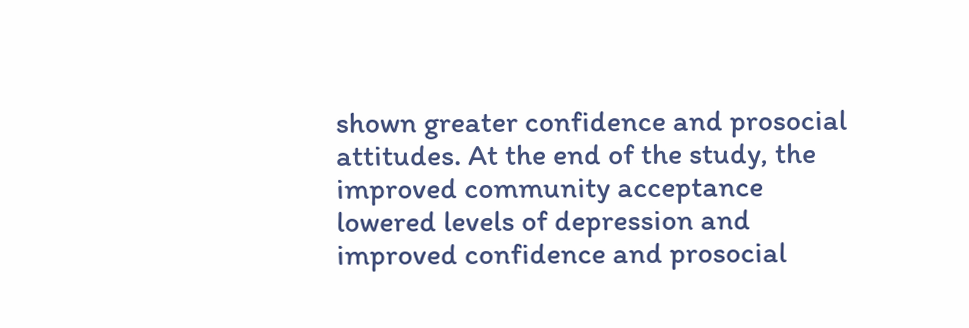shown greater confidence and prosocial attitudes. At the end of the study, the improved community acceptance lowered levels of depression and improved confidence and prosocial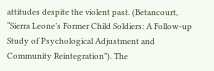attitudes despite the violent past. (Betancourt, “Sierra Leone’s Former Child Soldiers: A Follow-up Study of Psychological Adjustment and Community Reintegration”). The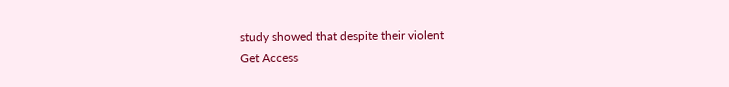study showed that despite their violent
Get Access